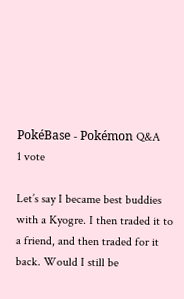PokéBase - Pokémon Q&A
1 vote

Let’s say I became best buddies with a Kyogre. I then traded it to a friend, and then traded for it back. Would I still be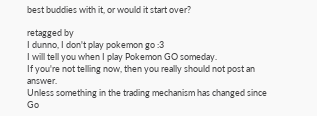best buddies with it, or would it start over?

retagged by
I dunno, I don't play pokemon go :3
I will tell you when I play Pokemon GO someday.
If you're not telling now, then you really should not post an answer.
Unless something in the trading mechanism has changed since Go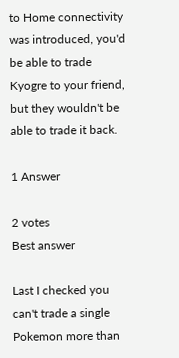to Home connectivity was introduced, you'd be able to trade Kyogre to your friend, but they wouldn't be able to trade it back.

1 Answer

2 votes
Best answer

Last I checked you can't trade a single Pokemon more than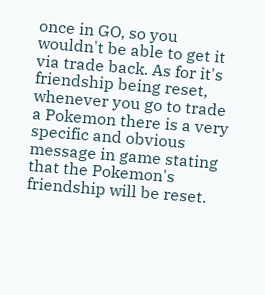once in GO, so you wouldn't be able to get it via trade back. As for it's friendship being reset, whenever you go to trade a Pokemon there is a very specific and obvious message in game stating that the Pokemon's friendship will be reset.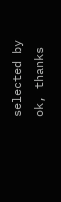selected by
ok, thanks